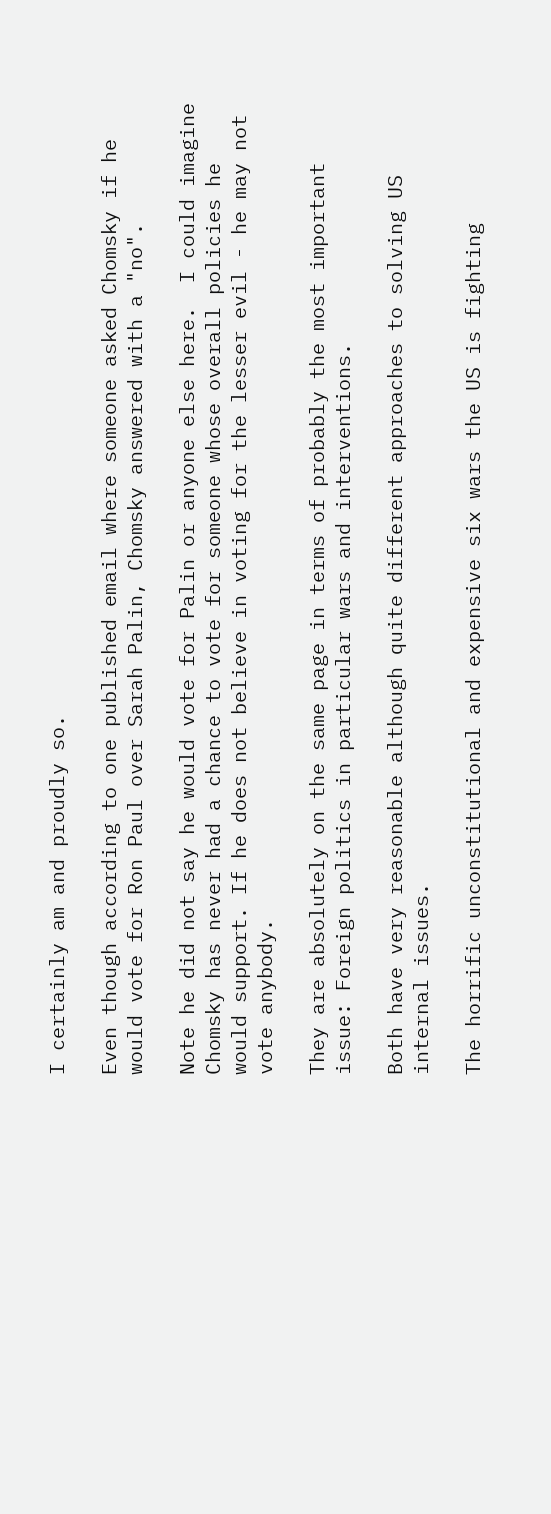I certainly am and proudly so.

Even though according to one published email where someone asked Chomsky if he would vote for Ron Paul over Sarah Palin, Chomsky answered with a "no".

Note he did not say he would vote for Palin or anyone else here.  I could imagine Chomsky has never had a chance to vote for someone whose overall policies he would support. If he does not believe in voting for the lesser evil - he may not vote anybody.

They are absolutely on the same page in terms of probably the most important issue: Foreign politics in particular wars and interventions.

Both have very reasonable although quite different approaches to solving US internal issues.

The horrific unconstitutional and expensive six wars the US is fighting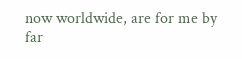now worldwide, are for me by far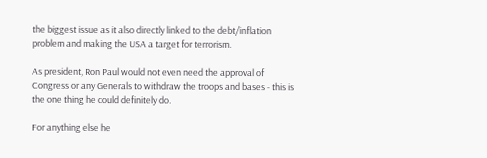the biggest issue as it also directly linked to the debt/inflation problem and making the USA a target for terrorism.

As president, Ron Paul would not even need the approval of Congress or any Generals to withdraw the troops and bases - this is the one thing he could definitely do.

For anything else he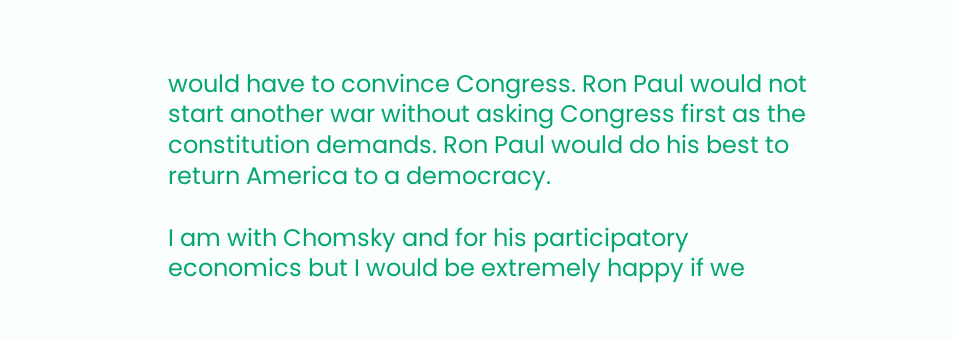would have to convince Congress. Ron Paul would not start another war without asking Congress first as the constitution demands. Ron Paul would do his best to return America to a democracy.

I am with Chomsky and for his participatory economics but I would be extremely happy if we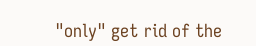"only" get rid of the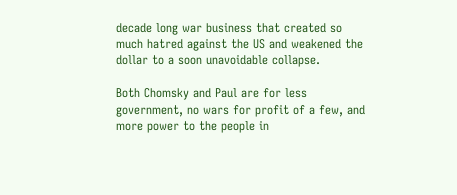decade long war business that created so much hatred against the US and weakened the dollar to a soon unavoidable collapse.

Both Chomsky and Paul are for less government, no wars for profit of a few, and more power to the people in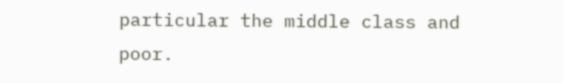particular the middle class and poor.